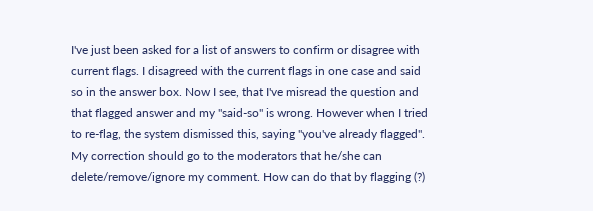I've just been asked for a list of answers to confirm or disagree with current flags. I disagreed with the current flags in one case and said so in the answer box. Now I see, that I've misread the question and that flagged answer and my "said-so" is wrong. However when I tried to re-flag, the system dismissed this, saying "you've already flagged". My correction should go to the moderators that he/she can delete/remove/ignore my comment. How can do that by flagging (?)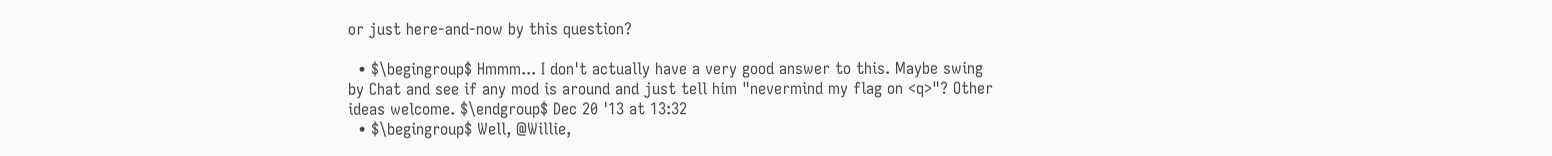or just here-and-now by this question?

  • $\begingroup$ Hmmm... I don't actually have a very good answer to this. Maybe swing by Chat and see if any mod is around and just tell him "nevermind my flag on <q>"? Other ideas welcome. $\endgroup$ Dec 20 '13 at 13:32
  • $\begingroup$ Well, @Willie,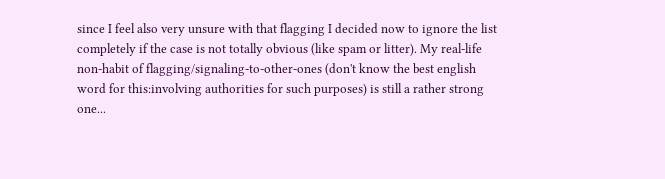since I feel also very unsure with that flagging I decided now to ignore the list completely if the case is not totally obvious (like spam or litter). My real-life non-habit of flagging/signaling-to-other-ones (don't know the best english word for this:involving authorities for such purposes) is still a rather strong one...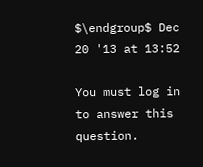$\endgroup$ Dec 20 '13 at 13:52

You must log in to answer this question.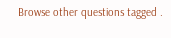Browse other questions tagged .